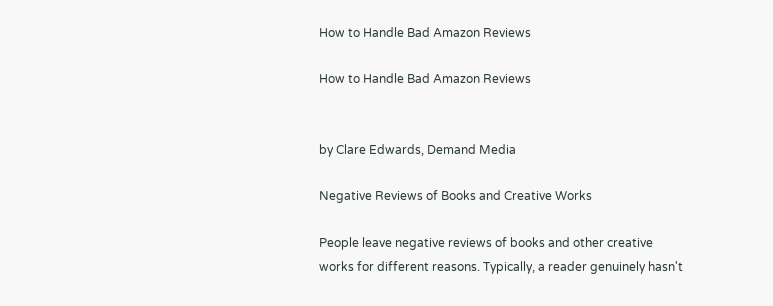How to Handle Bad Amazon Reviews

How to Handle Bad Amazon Reviews


by Clare Edwards, Demand Media

Negative Reviews of Books and Creative Works

People leave negative reviews of books and other creative works for different reasons. Typically, a reader genuinely hasn't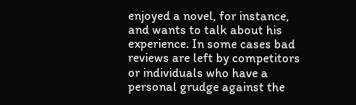enjoyed a novel, for instance, and wants to talk about his experience. In some cases bad reviews are left by competitors or individuals who have a personal grudge against the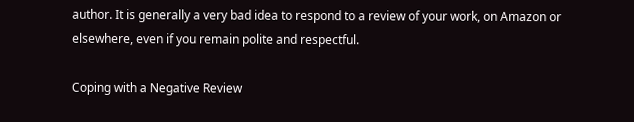author. It is generally a very bad idea to respond to a review of your work, on Amazon or elsewhere, even if you remain polite and respectful.

Coping with a Negative Review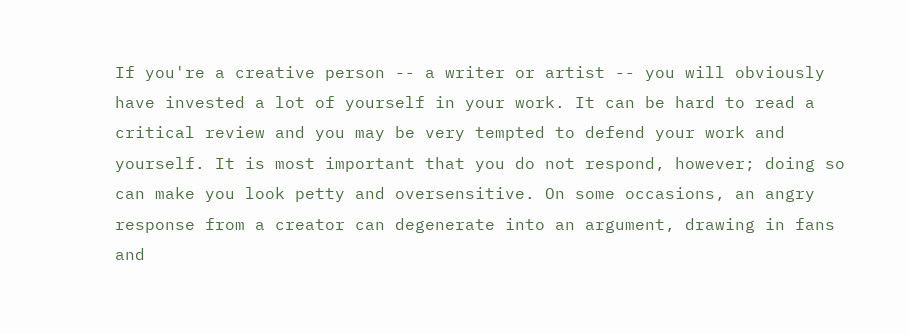If you're a creative person -- a writer or artist -- you will obviously have invested a lot of yourself in your work. It can be hard to read a critical review and you may be very tempted to defend your work and yourself. It is most important that you do not respond, however; doing so can make you look petty and oversensitive. On some occasions, an angry response from a creator can degenerate into an argument, drawing in fans and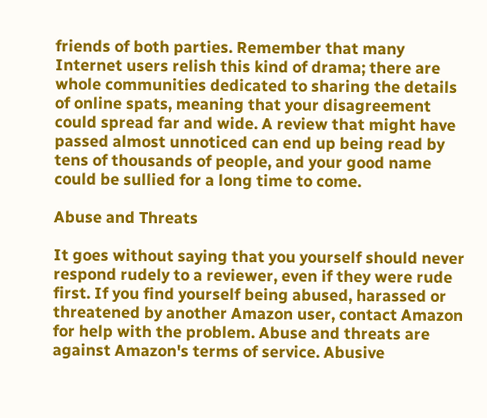friends of both parties. Remember that many Internet users relish this kind of drama; there are whole communities dedicated to sharing the details of online spats, meaning that your disagreement could spread far and wide. A review that might have passed almost unnoticed can end up being read by tens of thousands of people, and your good name could be sullied for a long time to come.

Abuse and Threats

It goes without saying that you yourself should never respond rudely to a reviewer, even if they were rude first. If you find yourself being abused, harassed or threatened by another Amazon user, contact Amazon for help with the problem. Abuse and threats are against Amazon's terms of service. Abusive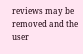reviews may be removed and the user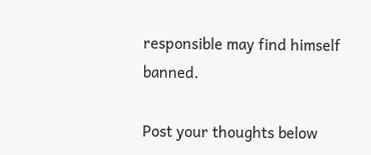responsible may find himself banned.

Post your thoughts below